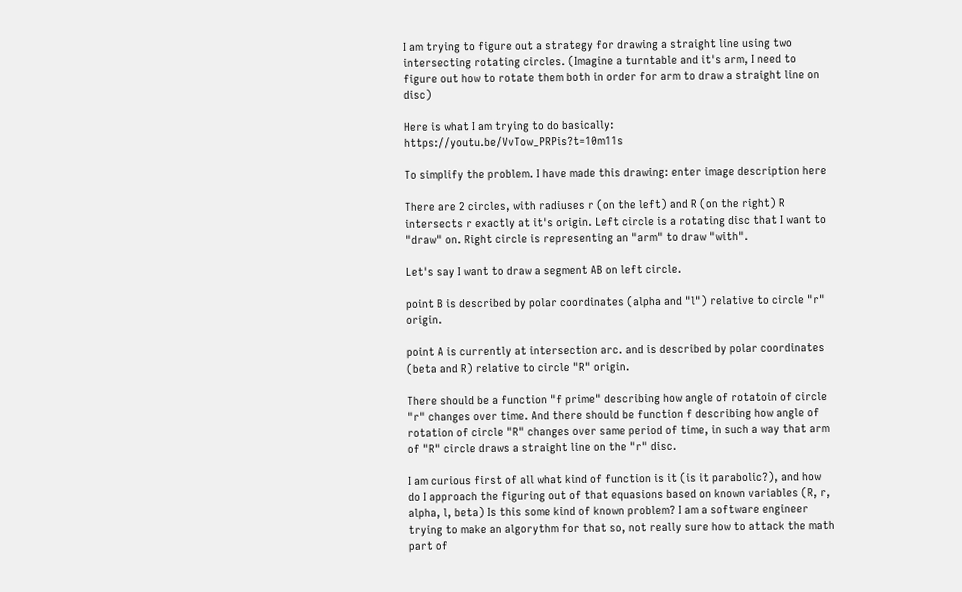I am trying to figure out a strategy for drawing a straight line using two intersecting rotating circles. (Imagine a turntable and it's arm, I need to figure out how to rotate them both in order for arm to draw a straight line on disc)

Here is what I am trying to do basically: https://youtu.be/VvTow_PRPis?t=10m11s

To simplify the problem. I have made this drawing: enter image description here

There are 2 circles, with radiuses r (on the left) and R (on the right) R intersects r exactly at it's origin. Left circle is a rotating disc that I want to "draw" on. Right circle is representing an "arm" to draw "with".

Let's say I want to draw a segment AB on left circle.

point B is described by polar coordinates (alpha and "l") relative to circle "r" origin.

point A is currently at intersection arc. and is described by polar coordinates (beta and R) relative to circle "R" origin.

There should be a function "f prime" describing how angle of rotatoin of circle "r" changes over time. And there should be function f describing how angle of rotation of circle "R" changes over same period of time, in such a way that arm of "R" circle draws a straight line on the "r" disc.

I am curious first of all what kind of function is it (is it parabolic?), and how do I approach the figuring out of that equasions based on known variables (R, r, alpha, l, beta) Is this some kind of known problem? I am a software engineer trying to make an algorythm for that so, not really sure how to attack the math part of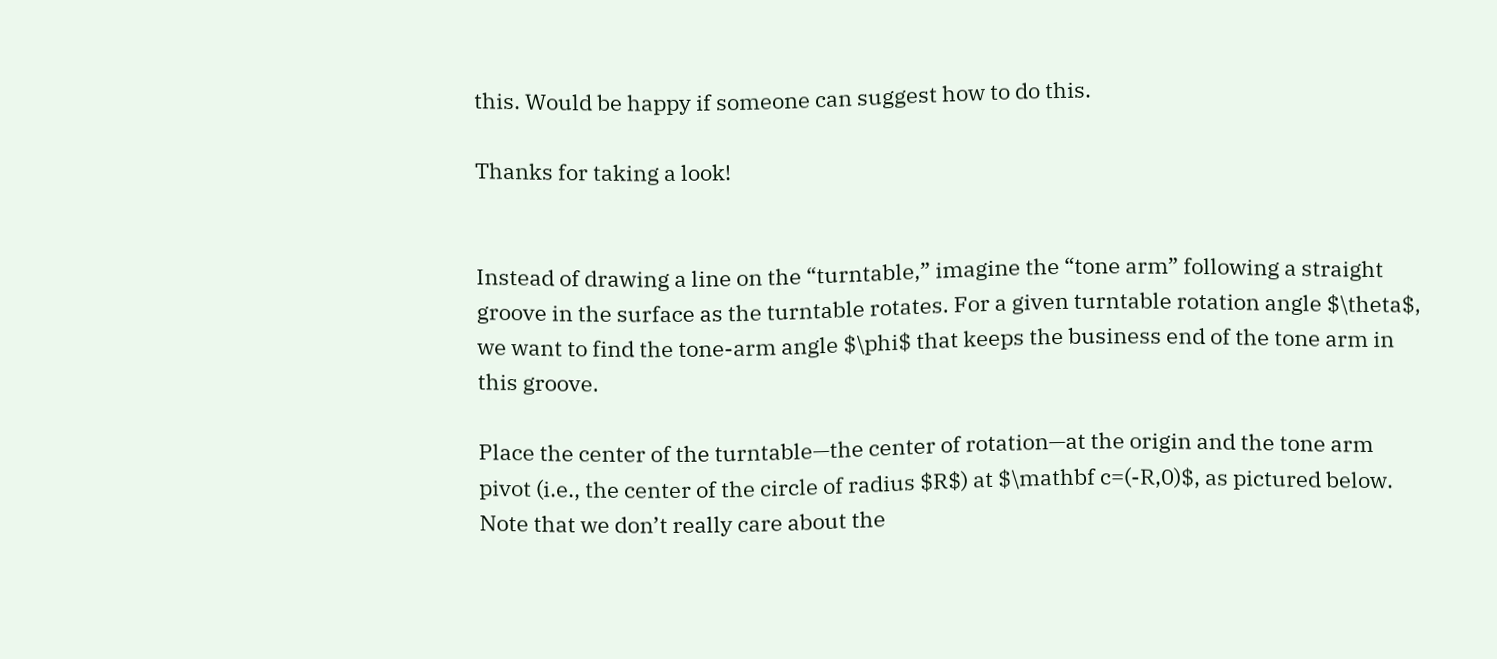this. Would be happy if someone can suggest how to do this.

Thanks for taking a look!


Instead of drawing a line on the “turntable,” imagine the “tone arm” following a straight groove in the surface as the turntable rotates. For a given turntable rotation angle $\theta$, we want to find the tone-arm angle $\phi$ that keeps the business end of the tone arm in this groove.

Place the center of the turntable—the center of rotation—at the origin and the tone arm pivot (i.e., the center of the circle of radius $R$) at $\mathbf c=(-R,0)$, as pictured below. Note that we don’t really care about the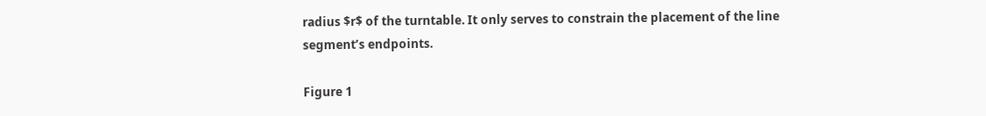radius $r$ of the turntable. It only serves to constrain the placement of the line segment’s endpoints.

Figure 1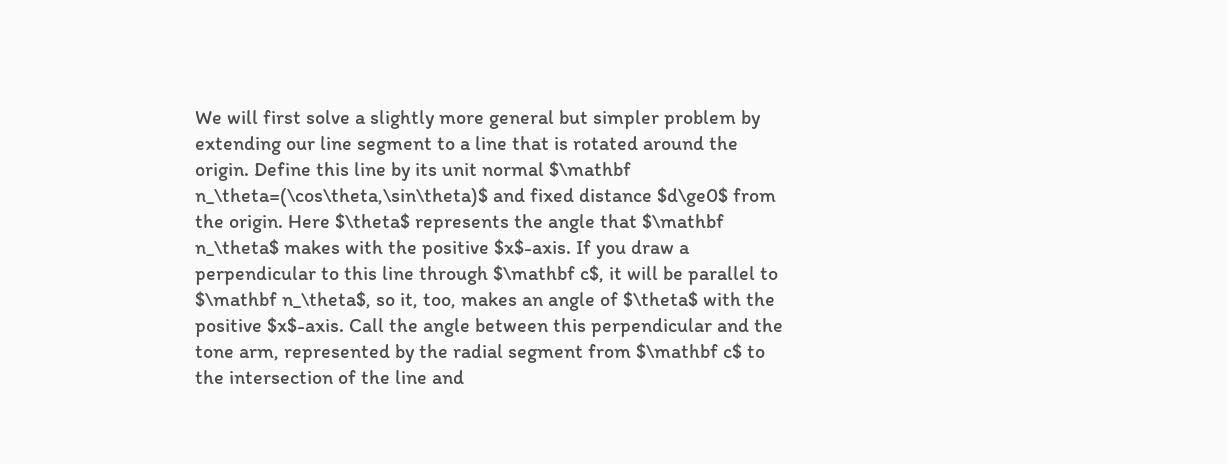We will first solve a slightly more general but simpler problem by extending our line segment to a line that is rotated around the origin. Define this line by its unit normal $\mathbf n_\theta=(\cos\theta,\sin\theta)$ and fixed distance $d\ge0$ from the origin. Here $\theta$ represents the angle that $\mathbf n_\theta$ makes with the positive $x$-axis. If you draw a perpendicular to this line through $\mathbf c$, it will be parallel to $\mathbf n_\theta$, so it, too, makes an angle of $\theta$ with the positive $x$-axis. Call the angle between this perpendicular and the tone arm, represented by the radial segment from $\mathbf c$ to the intersection of the line and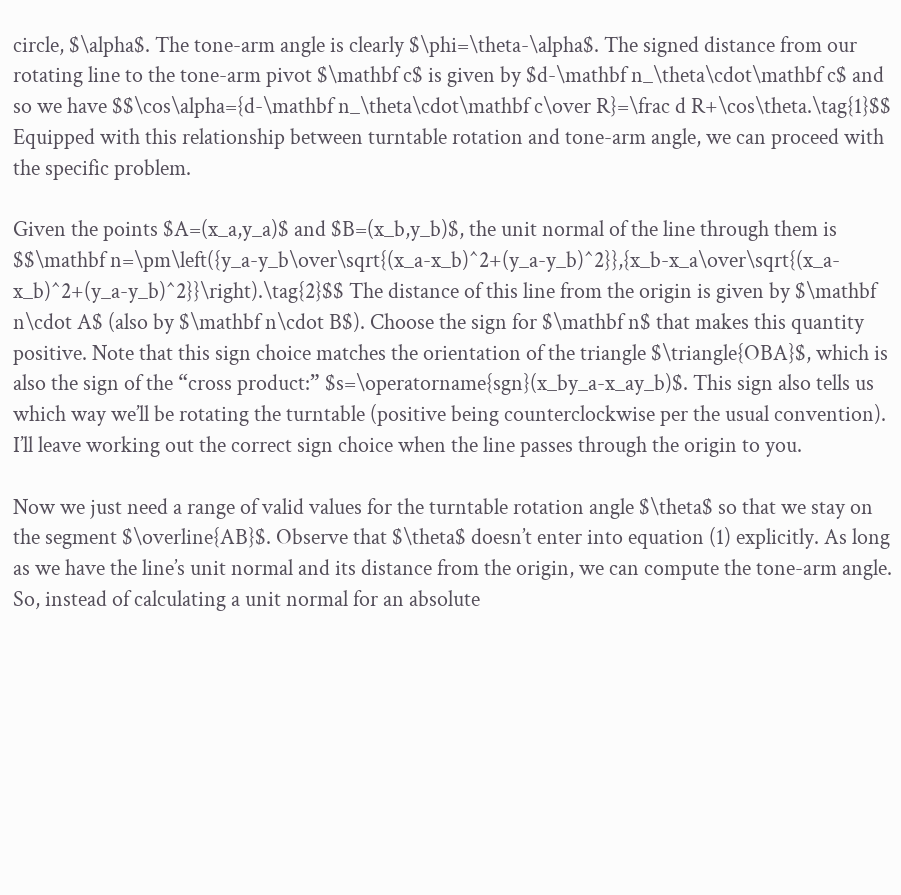circle, $\alpha$. The tone-arm angle is clearly $\phi=\theta-\alpha$. The signed distance from our rotating line to the tone-arm pivot $\mathbf c$ is given by $d-\mathbf n_\theta\cdot\mathbf c$ and so we have $$\cos\alpha={d-\mathbf n_\theta\cdot\mathbf c\over R}=\frac d R+\cos\theta.\tag{1}$$ Equipped with this relationship between turntable rotation and tone-arm angle, we can proceed with the specific problem.

Given the points $A=(x_a,y_a)$ and $B=(x_b,y_b)$, the unit normal of the line through them is $$\mathbf n=\pm\left({y_a-y_b\over\sqrt{(x_a-x_b)^2+(y_a-y_b)^2}},{x_b-x_a\over\sqrt{(x_a-x_b)^2+(y_a-y_b)^2}}\right).\tag{2}$$ The distance of this line from the origin is given by $\mathbf n\cdot A$ (also by $\mathbf n\cdot B$). Choose the sign for $\mathbf n$ that makes this quantity positive. Note that this sign choice matches the orientation of the triangle $\triangle{OBA}$, which is also the sign of the “cross product:” $s=\operatorname{sgn}(x_by_a-x_ay_b)$. This sign also tells us which way we’ll be rotating the turntable (positive being counterclockwise per the usual convention). I’ll leave working out the correct sign choice when the line passes through the origin to you.

Now we just need a range of valid values for the turntable rotation angle $\theta$ so that we stay on the segment $\overline{AB}$. Observe that $\theta$ doesn’t enter into equation (1) explicitly. As long as we have the line’s unit normal and its distance from the origin, we can compute the tone-arm angle. So, instead of calculating a unit normal for an absolute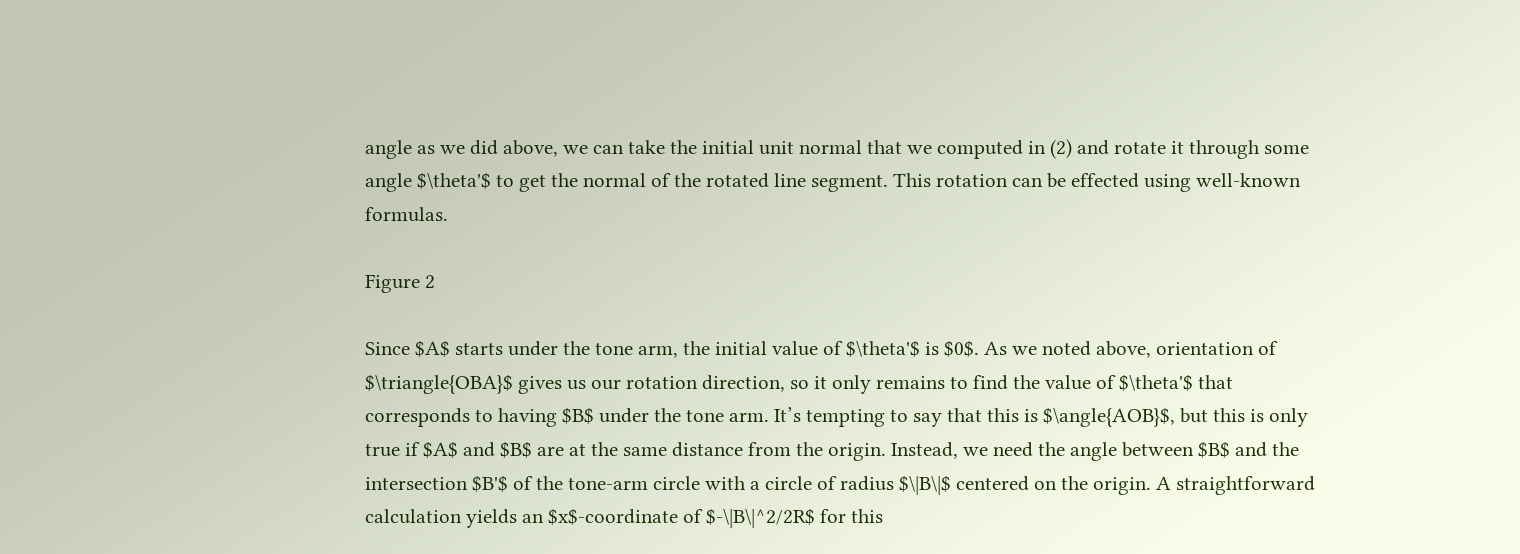angle as we did above, we can take the initial unit normal that we computed in (2) and rotate it through some angle $\theta'$ to get the normal of the rotated line segment. This rotation can be effected using well-known formulas.

Figure 2

Since $A$ starts under the tone arm, the initial value of $\theta'$ is $0$. As we noted above, orientation of $\triangle{OBA}$ gives us our rotation direction, so it only remains to find the value of $\theta'$ that corresponds to having $B$ under the tone arm. It’s tempting to say that this is $\angle{AOB}$, but this is only true if $A$ and $B$ are at the same distance from the origin. Instead, we need the angle between $B$ and the intersection $B'$ of the tone-arm circle with a circle of radius $\|B\|$ centered on the origin. A straightforward calculation yields an $x$-coordinate of $-\|B\|^2/2R$ for this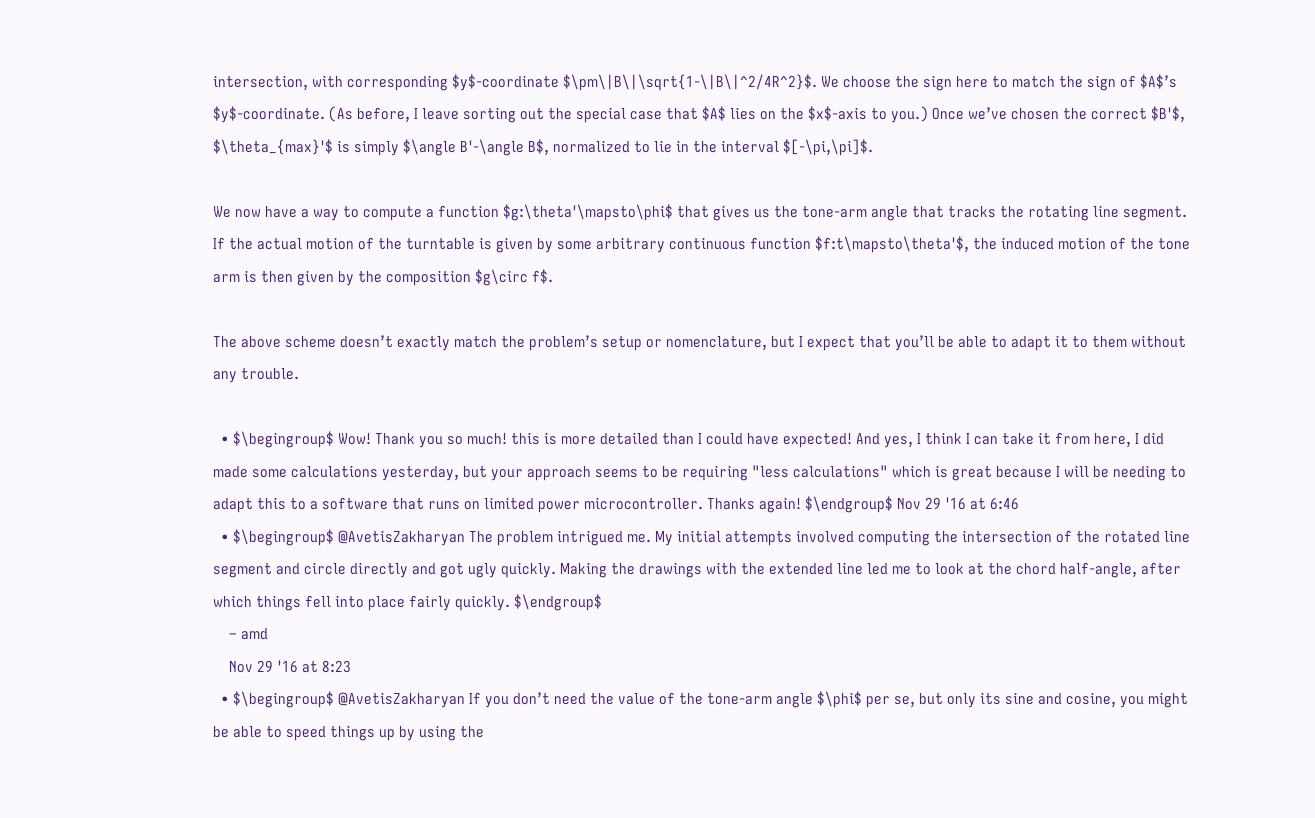intersection, with corresponding $y$-coordinate $\pm\|B\|\sqrt{1-\|B\|^2/4R^2}$. We choose the sign here to match the sign of $A$’s $y$-coordinate. (As before, I leave sorting out the special case that $A$ lies on the $x$-axis to you.) Once we’ve chosen the correct $B'$, $\theta_{max}'$ is simply $\angle B'-\angle B$, normalized to lie in the interval $[-\pi,\pi]$.

We now have a way to compute a function $g:\theta'\mapsto\phi$ that gives us the tone-arm angle that tracks the rotating line segment. If the actual motion of the turntable is given by some arbitrary continuous function $f:t\mapsto\theta'$, the induced motion of the tone arm is then given by the composition $g\circ f$.

The above scheme doesn’t exactly match the problem’s setup or nomenclature, but I expect that you’ll be able to adapt it to them without any trouble.

  • $\begingroup$ Wow! Thank you so much! this is more detailed than I could have expected! And yes, I think I can take it from here, I did made some calculations yesterday, but your approach seems to be requiring "less calculations" which is great because I will be needing to adapt this to a software that runs on limited power microcontroller. Thanks again! $\endgroup$ Nov 29 '16 at 6:46
  • $\begingroup$ @AvetisZakharyan The problem intrigued me. My initial attempts involved computing the intersection of the rotated line segment and circle directly and got ugly quickly. Making the drawings with the extended line led me to look at the chord half-angle, after which things fell into place fairly quickly. $\endgroup$
    – amd
    Nov 29 '16 at 8:23
  • $\begingroup$ @AvetisZakharyan If you don’t need the value of the tone-arm angle $\phi$ per se, but only its sine and cosine, you might be able to speed things up by using the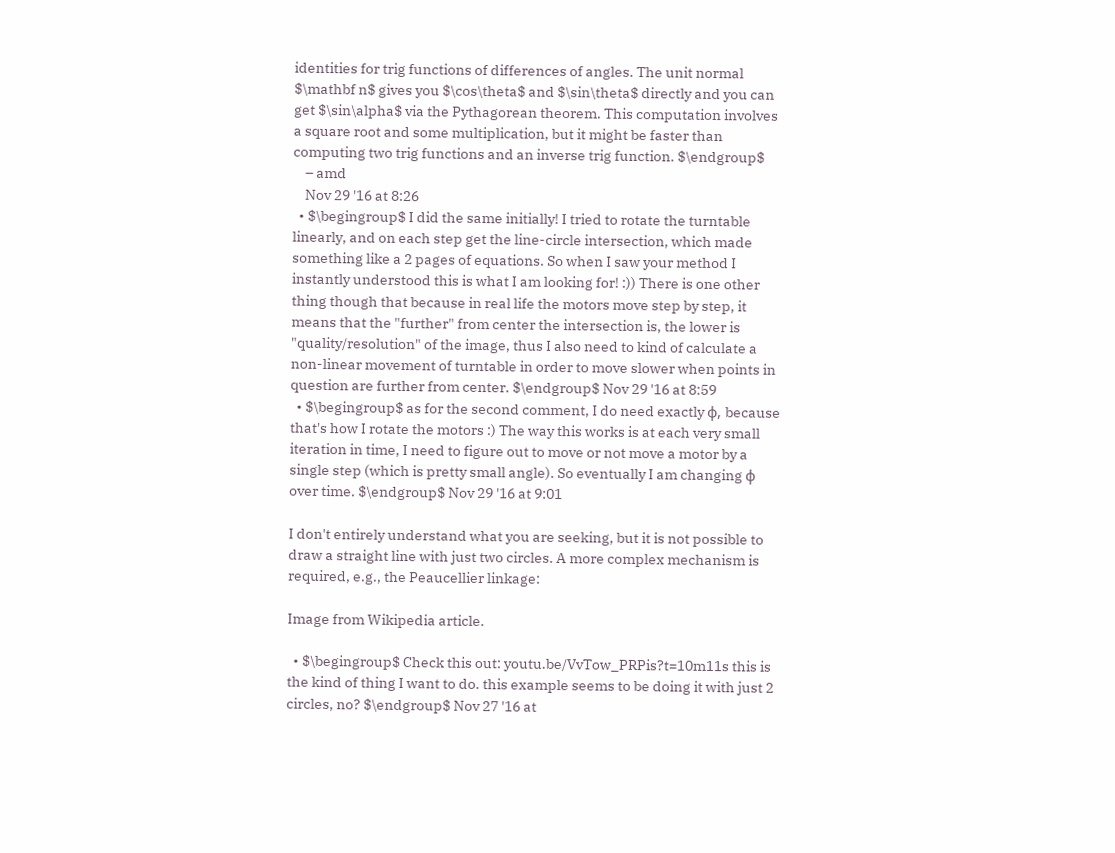identities for trig functions of differences of angles. The unit normal $\mathbf n$ gives you $\cos\theta$ and $\sin\theta$ directly and you can get $\sin\alpha$ via the Pythagorean theorem. This computation involves a square root and some multiplication, but it might be faster than computing two trig functions and an inverse trig function. $\endgroup$
    – amd
    Nov 29 '16 at 8:26
  • $\begingroup$ I did the same initially! I tried to rotate the turntable linearly, and on each step get the line-circle intersection, which made something like a 2 pages of equations. So when I saw your method I instantly understood this is what I am looking for! :)) There is one other thing though that because in real life the motors move step by step, it means that the "further" from center the intersection is, the lower is "quality/resolution" of the image, thus I also need to kind of calculate a non-linear movement of turntable in order to move slower when points in question are further from center. $\endgroup$ Nov 29 '16 at 8:59
  • $\begingroup$ as for the second comment, I do need exactly ϕ, because that's how I rotate the motors :) The way this works is at each very small iteration in time, I need to figure out to move or not move a motor by a single step (which is pretty small angle). So eventually I am changing ϕ over time. $\endgroup$ Nov 29 '16 at 9:01

I don't entirely understand what you are seeking, but it is not possible to draw a straight line with just two circles. A more complex mechanism is required, e.g., the Peaucellier linkage:

Image from Wikipedia article.

  • $\begingroup$ Check this out: youtu.be/VvTow_PRPis?t=10m11s this is the kind of thing I want to do. this example seems to be doing it with just 2 circles, no? $\endgroup$ Nov 27 '16 at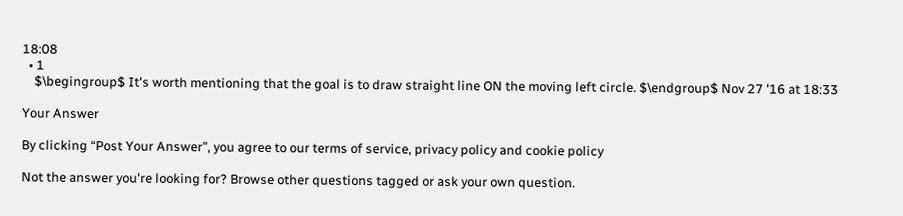18:08
  • 1
    $\begingroup$ It's worth mentioning that the goal is to draw straight line ON the moving left circle. $\endgroup$ Nov 27 '16 at 18:33

Your Answer

By clicking “Post Your Answer”, you agree to our terms of service, privacy policy and cookie policy

Not the answer you're looking for? Browse other questions tagged or ask your own question.